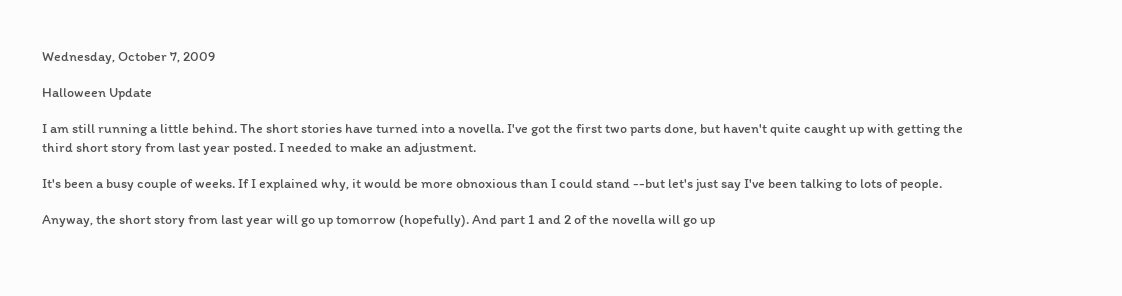Wednesday, October 7, 2009

Halloween Update

I am still running a little behind. The short stories have turned into a novella. I've got the first two parts done, but haven't quite caught up with getting the third short story from last year posted. I needed to make an adjustment.

It's been a busy couple of weeks. If I explained why, it would be more obnoxious than I could stand --but let's just say I've been talking to lots of people.

Anyway, the short story from last year will go up tomorrow (hopefully). And part 1 and 2 of the novella will go up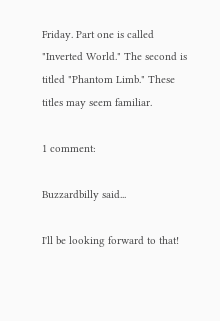Friday. Part one is called "Inverted World." The second is titled "Phantom Limb." These titles may seem familiar.

1 comment:

Buzzardbilly said...

I'll be looking forward to that!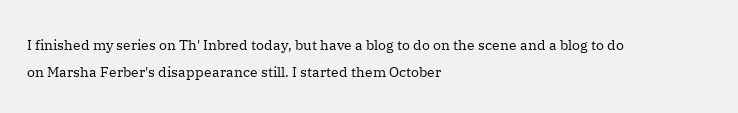I finished my series on Th' Inbred today, but have a blog to do on the scene and a blog to do on Marsha Ferber's disappearance still. I started them October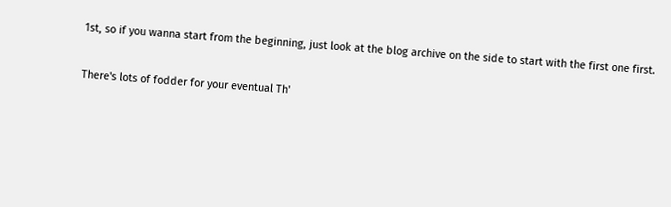1st, so if you wanna start from the beginning, just look at the blog archive on the side to start with the first one first.

There's lots of fodder for your eventual Th'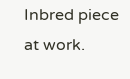Inbred piece at work.